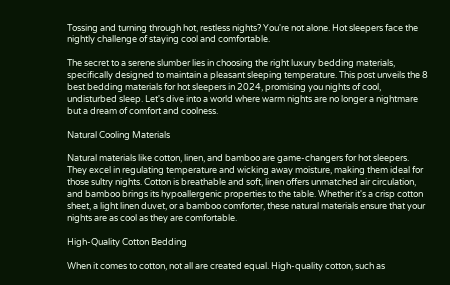Tossing and turning through hot, restless nights? You're not alone. Hot sleepers face the nightly challenge of staying cool and comfortable.

The secret to a serene slumber lies in choosing the right luxury bedding materials, specifically designed to maintain a pleasant sleeping temperature. This post unveils the 8 best bedding materials for hot sleepers in 2024, promising you nights of cool, undisturbed sleep. Let's dive into a world where warm nights are no longer a nightmare but a dream of comfort and coolness.

Natural Cooling Materials

Natural materials like cotton, linen, and bamboo are game-changers for hot sleepers. They excel in regulating temperature and wicking away moisture, making them ideal for those sultry nights. Cotton is breathable and soft, linen offers unmatched air circulation, and bamboo brings its hypoallergenic properties to the table. Whether it's a crisp cotton sheet, a light linen duvet, or a bamboo comforter, these natural materials ensure that your nights are as cool as they are comfortable.

High-Quality Cotton Bedding

When it comes to cotton, not all are created equal. High-quality cotton, such as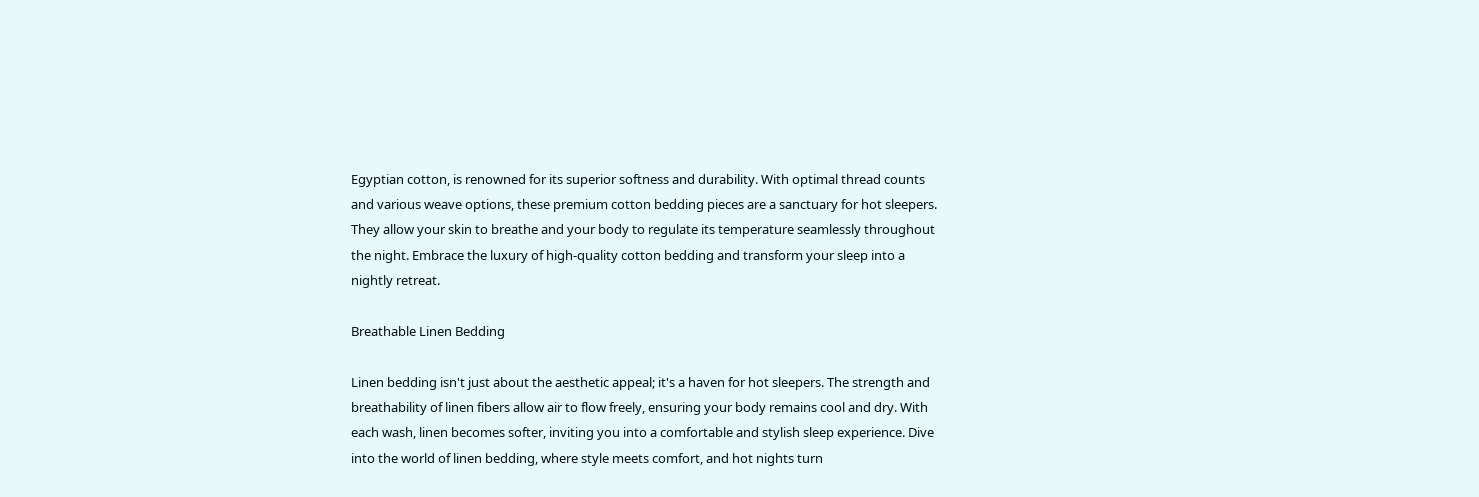Egyptian cotton, is renowned for its superior softness and durability. With optimal thread counts and various weave options, these premium cotton bedding pieces are a sanctuary for hot sleepers. They allow your skin to breathe and your body to regulate its temperature seamlessly throughout the night. Embrace the luxury of high-quality cotton bedding and transform your sleep into a nightly retreat.

Breathable Linen Bedding

Linen bedding isn't just about the aesthetic appeal; it's a haven for hot sleepers. The strength and breathability of linen fibers allow air to flow freely, ensuring your body remains cool and dry. With each wash, linen becomes softer, inviting you into a comfortable and stylish sleep experience. Dive into the world of linen bedding, where style meets comfort, and hot nights turn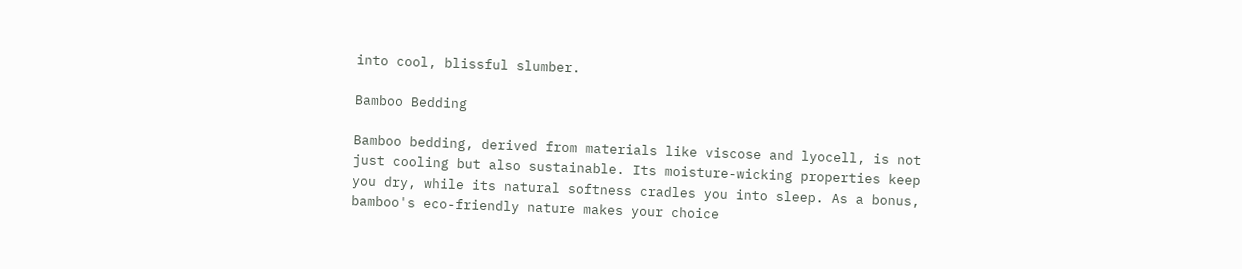into cool, blissful slumber.

Bamboo Bedding

Bamboo bedding, derived from materials like viscose and lyocell, is not just cooling but also sustainable. Its moisture-wicking properties keep you dry, while its natural softness cradles you into sleep. As a bonus, bamboo's eco-friendly nature makes your choice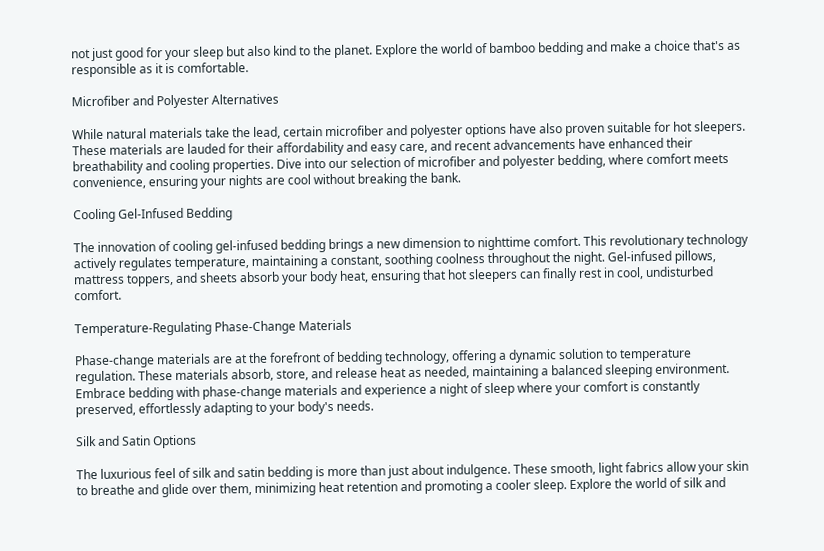not just good for your sleep but also kind to the planet. Explore the world of bamboo bedding and make a choice that's as responsible as it is comfortable.

Microfiber and Polyester Alternatives

While natural materials take the lead, certain microfiber and polyester options have also proven suitable for hot sleepers. These materials are lauded for their affordability and easy care, and recent advancements have enhanced their breathability and cooling properties. Dive into our selection of microfiber and polyester bedding, where comfort meets convenience, ensuring your nights are cool without breaking the bank.

Cooling Gel-Infused Bedding

The innovation of cooling gel-infused bedding brings a new dimension to nighttime comfort. This revolutionary technology actively regulates temperature, maintaining a constant, soothing coolness throughout the night. Gel-infused pillows, mattress toppers, and sheets absorb your body heat, ensuring that hot sleepers can finally rest in cool, undisturbed comfort.

Temperature-Regulating Phase-Change Materials

Phase-change materials are at the forefront of bedding technology, offering a dynamic solution to temperature regulation. These materials absorb, store, and release heat as needed, maintaining a balanced sleeping environment. Embrace bedding with phase-change materials and experience a night of sleep where your comfort is constantly preserved, effortlessly adapting to your body's needs.

Silk and Satin Options

The luxurious feel of silk and satin bedding is more than just about indulgence. These smooth, light fabrics allow your skin to breathe and glide over them, minimizing heat retention and promoting a cooler sleep. Explore the world of silk and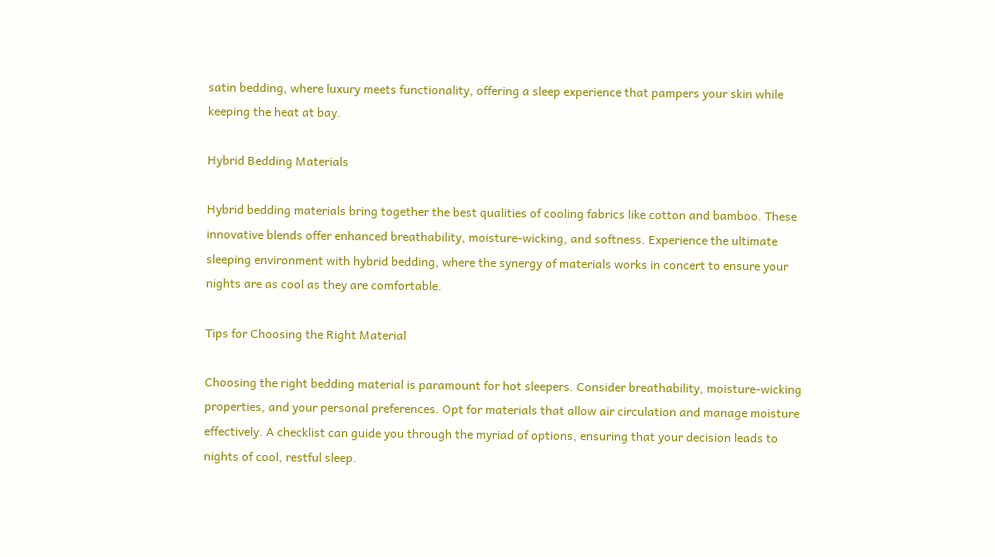satin bedding, where luxury meets functionality, offering a sleep experience that pampers your skin while keeping the heat at bay.

Hybrid Bedding Materials

Hybrid bedding materials bring together the best qualities of cooling fabrics like cotton and bamboo. These innovative blends offer enhanced breathability, moisture-wicking, and softness. Experience the ultimate sleeping environment with hybrid bedding, where the synergy of materials works in concert to ensure your nights are as cool as they are comfortable.

Tips for Choosing the Right Material

Choosing the right bedding material is paramount for hot sleepers. Consider breathability, moisture-wicking properties, and your personal preferences. Opt for materials that allow air circulation and manage moisture effectively. A checklist can guide you through the myriad of options, ensuring that your decision leads to nights of cool, restful sleep.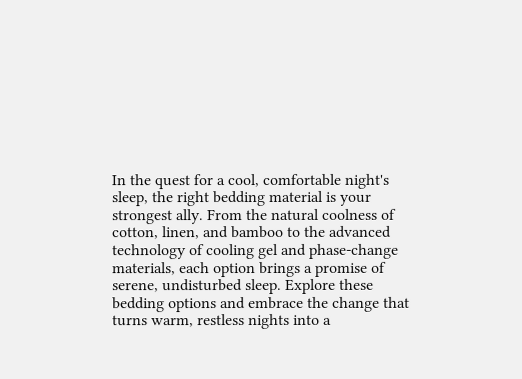In the quest for a cool, comfortable night's sleep, the right bedding material is your strongest ally. From the natural coolness of cotton, linen, and bamboo to the advanced technology of cooling gel and phase-change materials, each option brings a promise of serene, undisturbed sleep. Explore these bedding options and embrace the change that turns warm, restless nights into a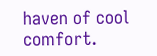haven of cool comfort.